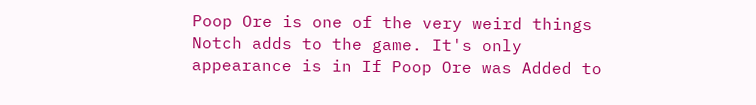Poop Ore is one of the very weird things Notch adds to the game. It's only appearance is in If Poop Ore was Added to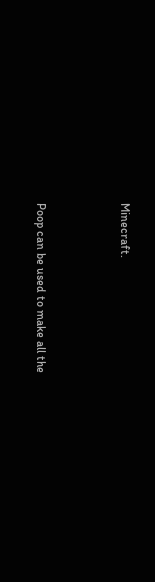Minecraft.



Poop can be used to make all the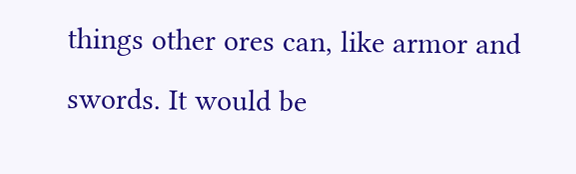things other ores can, like armor and swords. It would be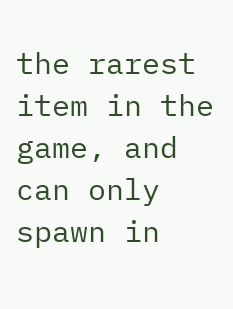the rarest item in the game, and can only spawn in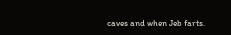caves and when Jeb farts.